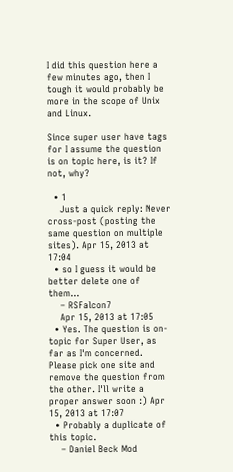I did this question here a few minutes ago, then I tough it would probably be more in the scope of Unix and Linux.

Since super user have tags for I assume the question is on topic here, is it? If not, why?

  • 1
    Just a quick reply: Never cross-post (posting the same question on multiple sites). Apr 15, 2013 at 17:04
  • so I guess it would be better delete one of them...
    – RSFalcon7
    Apr 15, 2013 at 17:05
  • Yes. The question is on-topic for Super User, as far as I'm concerned. Please pick one site and remove the question from the other. I'll write a proper answer soon :) Apr 15, 2013 at 17:07
  • Probably a duplicate of this topic.
    – Daniel Beck Mod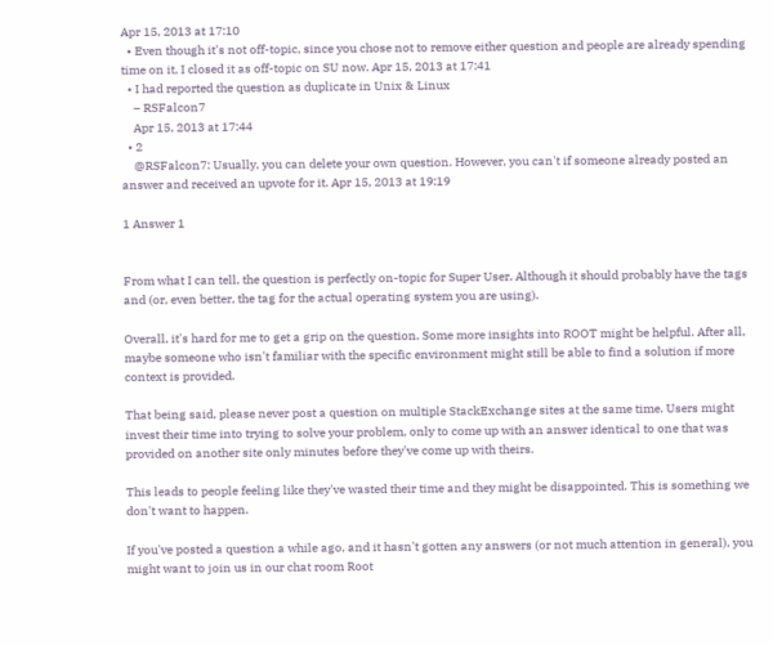Apr 15, 2013 at 17:10
  • Even though it's not off-topic, since you chose not to remove either question and people are already spending time on it, I closed it as off-topic on SU now. Apr 15, 2013 at 17:41
  • I had reported the question as duplicate in Unix & Linux
    – RSFalcon7
    Apr 15, 2013 at 17:44
  • 2
    @RSFalcon7: Usually, you can delete your own question. However, you can't if someone already posted an answer and received an upvote for it. Apr 15, 2013 at 19:19

1 Answer 1


From what I can tell, the question is perfectly on-topic for Super User. Although it should probably have the tags and (or, even better, the tag for the actual operating system you are using).

Overall, it's hard for me to get a grip on the question. Some more insights into ROOT might be helpful. After all, maybe someone who isn't familiar with the specific environment might still be able to find a solution if more context is provided.

That being said, please never post a question on multiple StackExchange sites at the same time. Users might invest their time into trying to solve your problem, only to come up with an answer identical to one that was provided on another site only minutes before they've come up with theirs.

This leads to people feeling like they've wasted their time and they might be disappointed. This is something we don't want to happen.

If you've posted a question a while ago, and it hasn't gotten any answers (or not much attention in general), you might want to join us in our chat room Root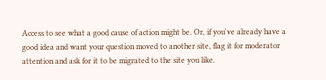Access to see what a good cause of action might be. Or, if you've already have a good idea and want your question moved to another site, flag it for moderator attention and ask for it to be migrated to the site you like.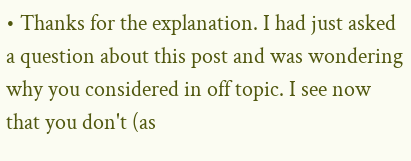• Thanks for the explanation. I had just asked a question about this post and was wondering why you considered in off topic. I see now that you don't (as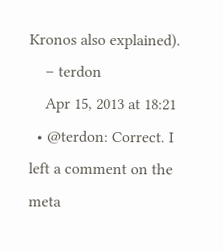Kronos also explained).
    – terdon
    Apr 15, 2013 at 18:21
  • @terdon: Correct. I left a comment on the meta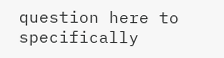question here to specifically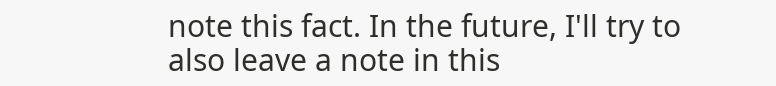note this fact. In the future, I'll try to also leave a note in this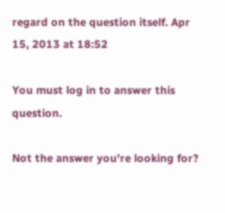regard on the question itself. Apr 15, 2013 at 18:52

You must log in to answer this question.

Not the answer you're looking for?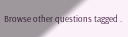Browse other questions tagged .